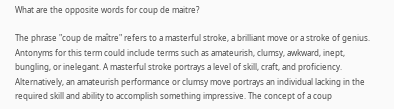What are the opposite words for coup de maitre?

The phrase "coup de maître" refers to a masterful stroke, a brilliant move or a stroke of genius. Antonyms for this term could include terms such as amateurish, clumsy, awkward, inept, bungling, or inelegant. A masterful stroke portrays a level of skill, craft, and proficiency. Alternatively, an amateurish performance or clumsy move portrays an individual lacking in the required skill and ability to accomplish something impressive. The concept of a coup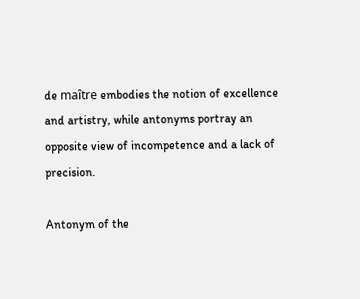de maître embodies the notion of excellence and artistry, while antonyms portray an opposite view of incompetence and a lack of precision.

Antonym of the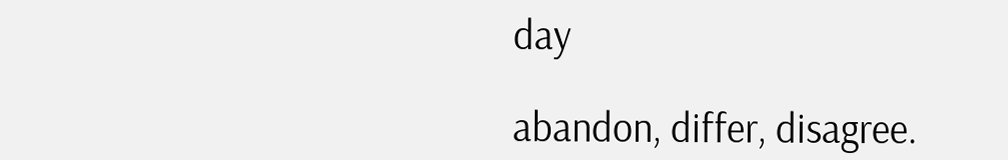day

abandon, differ, disagree.